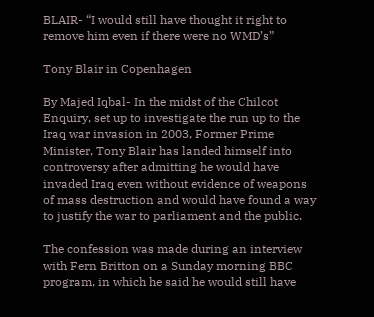BLAIR- “I would still have thought it right to remove him even if there were no WMD’s”

Tony Blair in Copenhagen

By Majed Iqbal- In the midst of the Chilcot Enquiry, set up to investigate the run up to the Iraq war invasion in 2003, Former Prime Minister, Tony Blair has landed himself into controversy after admitting he would have invaded Iraq even without evidence of weapons of mass destruction and would have found a way to justify the war to parliament and the public.

The confession was made during an interview with Fern Britton on a Sunday morning BBC program, in which he said he would still have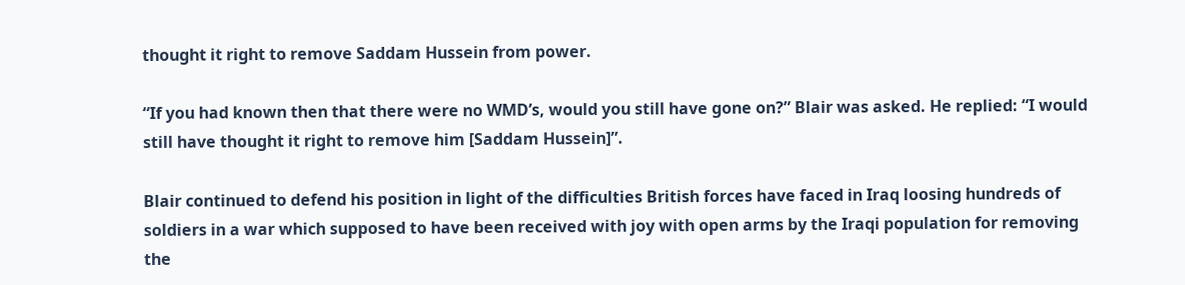thought it right to remove Saddam Hussein from power.

“If you had known then that there were no WMD’s, would you still have gone on?” Blair was asked. He replied: “I would still have thought it right to remove him [Saddam Hussein]”.

Blair continued to defend his position in light of the difficulties British forces have faced in Iraq loosing hundreds of soldiers in a war which supposed to have been received with joy with open arms by the Iraqi population for removing the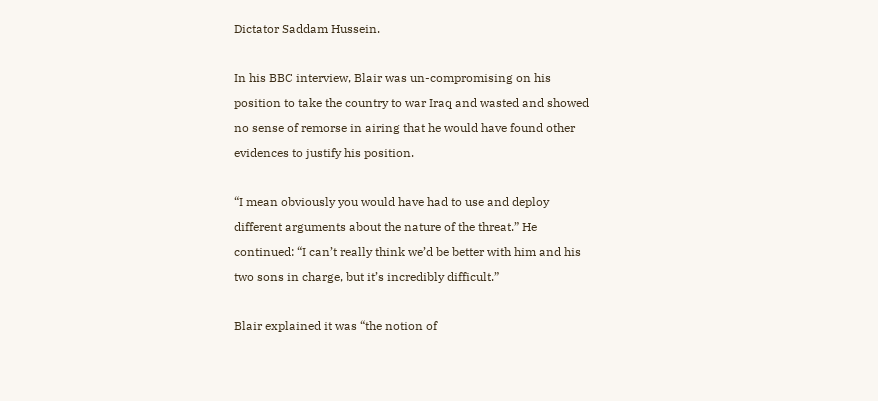Dictator Saddam Hussein.

In his BBC interview, Blair was un-compromising on his position to take the country to war Iraq and wasted and showed no sense of remorse in airing that he would have found other evidences to justify his position.

“I mean obviously you would have had to use and deploy different arguments about the nature of the threat.” He continued: “I can’t really think we’d be better with him and his two sons in charge, but it’s incredibly difficult.”

Blair explained it was “the notion of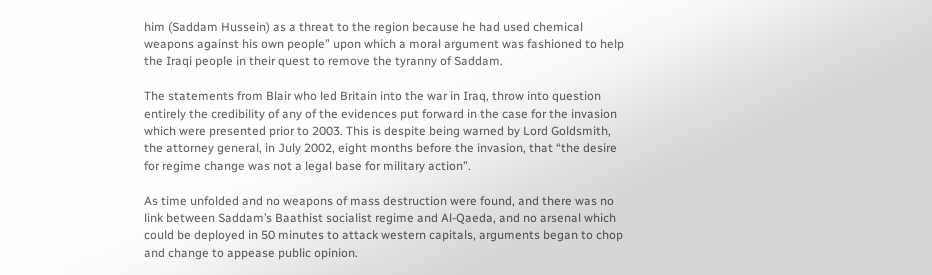him (Saddam Hussein) as a threat to the region because he had used chemical weapons against his own people” upon which a moral argument was fashioned to help the Iraqi people in their quest to remove the tyranny of Saddam.

The statements from Blair who led Britain into the war in Iraq, throw into question entirely the credibility of any of the evidences put forward in the case for the invasion which were presented prior to 2003. This is despite being warned by Lord Goldsmith, the attorney general, in July 2002, eight months before the invasion, that “the desire for regime change was not a legal base for military action”.

As time unfolded and no weapons of mass destruction were found, and there was no link between Saddam’s Baathist socialist regime and Al-Qaeda, and no arsenal which could be deployed in 50 minutes to attack western capitals, arguments began to chop and change to appease public opinion.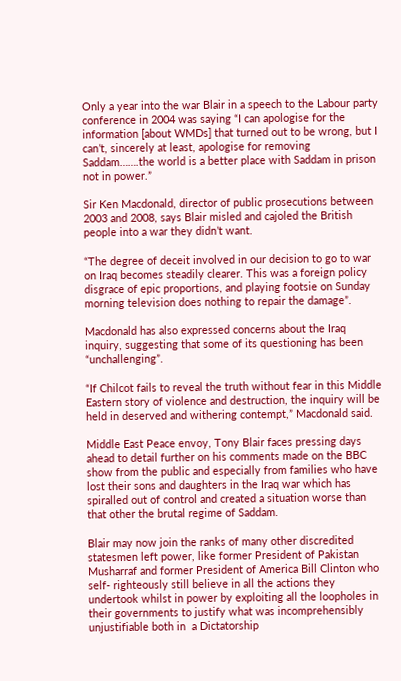Only a year into the war Blair in a speech to the Labour party conference in 2004 was saying “I can apologise for the information [about WMDs] that turned out to be wrong, but I can’t, sincerely at least, apologise for removing Saddam…….the world is a better place with Saddam in prison not in power.”

Sir Ken Macdonald, director of public prosecutions between 2003 and 2008, says Blair misled and cajoled the British people into a war they didn’t want.

“The degree of deceit involved in our decision to go to war on Iraq becomes steadily clearer. This was a foreign policy disgrace of epic proportions, and playing footsie on Sunday morning television does nothing to repair the damage”.

Macdonald has also expressed concerns about the Iraq inquiry, suggesting that some of its questioning has been “unchallenging”.

“If Chilcot fails to reveal the truth without fear in this Middle Eastern story of violence and destruction, the inquiry will be held in deserved and withering contempt,” Macdonald said.

Middle East Peace envoy, Tony Blair faces pressing days ahead to detail further on his comments made on the BBC show from the public and especially from families who have lost their sons and daughters in the Iraq war which has spiralled out of control and created a situation worse than that other the brutal regime of Saddam.

Blair may now join the ranks of many other discredited statesmen left power, like former President of Pakistan Musharraf and former President of America Bill Clinton who self- righteously still believe in all the actions they undertook whilst in power by exploiting all the loopholes in their governments to justify what was incomprehensibly unjustifiable both in  a Dictatorship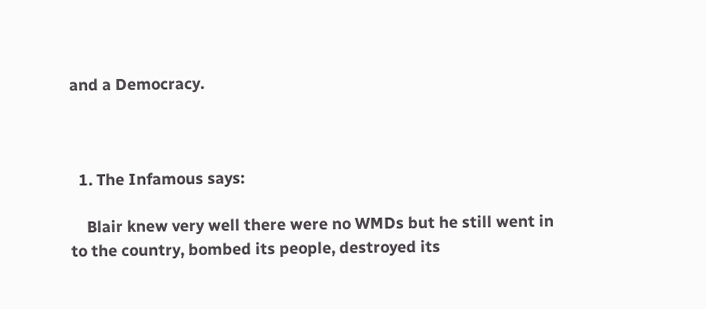and a Democracy.



  1. The Infamous says:

    Blair knew very well there were no WMDs but he still went in to the country, bombed its people, destroyed its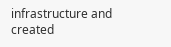infrastructure and created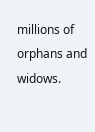millions of orphans and widows.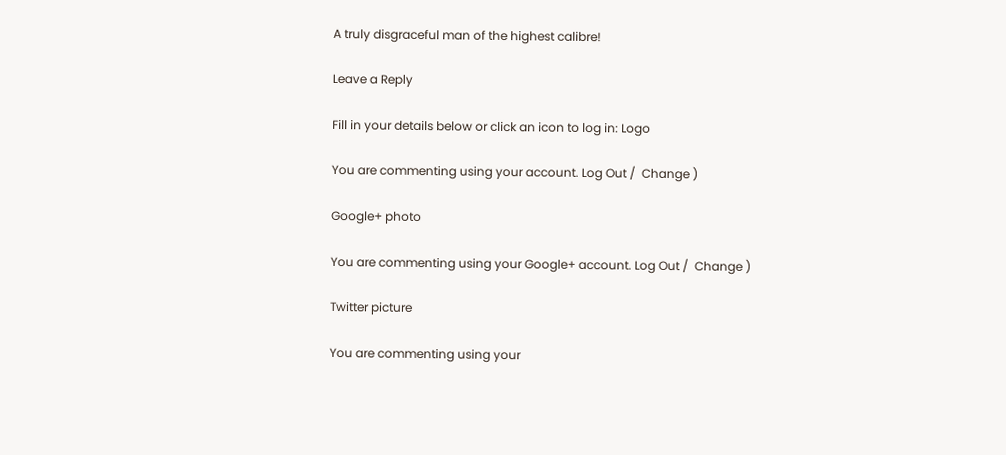A truly disgraceful man of the highest calibre!

Leave a Reply

Fill in your details below or click an icon to log in: Logo

You are commenting using your account. Log Out /  Change )

Google+ photo

You are commenting using your Google+ account. Log Out /  Change )

Twitter picture

You are commenting using your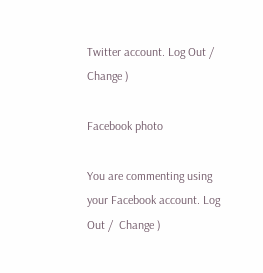Twitter account. Log Out /  Change )

Facebook photo

You are commenting using your Facebook account. Log Out /  Change )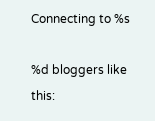Connecting to %s

%d bloggers like this: